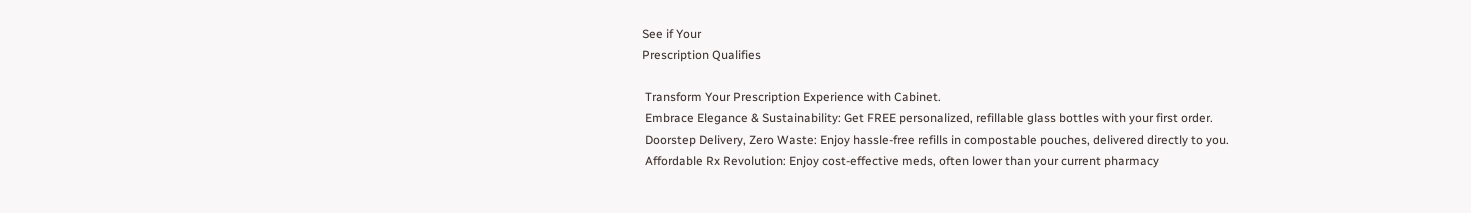See if Your
Prescription Qualifies

 Transform Your Prescription Experience with Cabinet.
 Embrace Elegance & Sustainability: Get FREE personalized, refillable glass bottles with your first order.
 Doorstep Delivery, Zero Waste: Enjoy hassle-free refills in compostable pouches, delivered directly to you.
 Affordable Rx Revolution: Enjoy cost-effective meds, often lower than your current pharmacy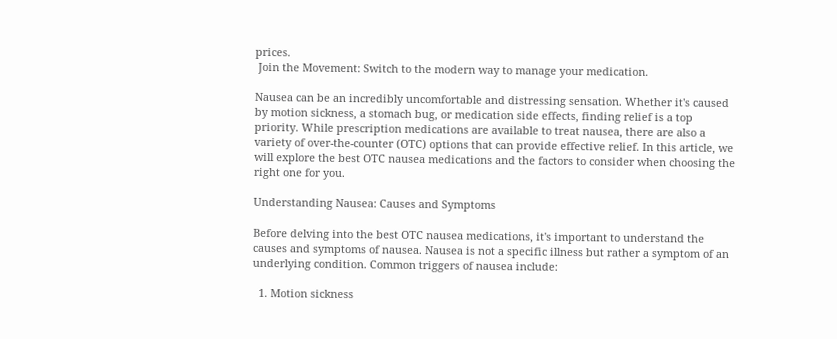prices.
 Join the Movement: Switch to the modern way to manage your medication.

Nausea can be an incredibly uncomfortable and distressing sensation. Whether it's caused by motion sickness, a stomach bug, or medication side effects, finding relief is a top priority. While prescription medications are available to treat nausea, there are also a variety of over-the-counter (OTC) options that can provide effective relief. In this article, we will explore the best OTC nausea medications and the factors to consider when choosing the right one for you.

Understanding Nausea: Causes and Symptoms

Before delving into the best OTC nausea medications, it's important to understand the causes and symptoms of nausea. Nausea is not a specific illness but rather a symptom of an underlying condition. Common triggers of nausea include:

  1. Motion sickness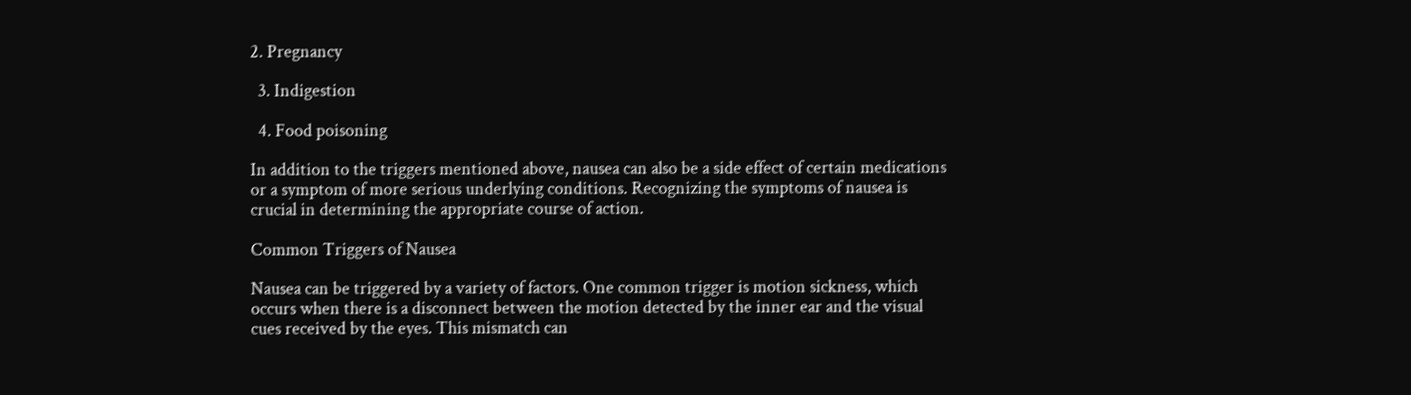2. Pregnancy

  3. Indigestion

  4. Food poisoning

In addition to the triggers mentioned above, nausea can also be a side effect of certain medications or a symptom of more serious underlying conditions. Recognizing the symptoms of nausea is crucial in determining the appropriate course of action.

Common Triggers of Nausea

Nausea can be triggered by a variety of factors. One common trigger is motion sickness, which occurs when there is a disconnect between the motion detected by the inner ear and the visual cues received by the eyes. This mismatch can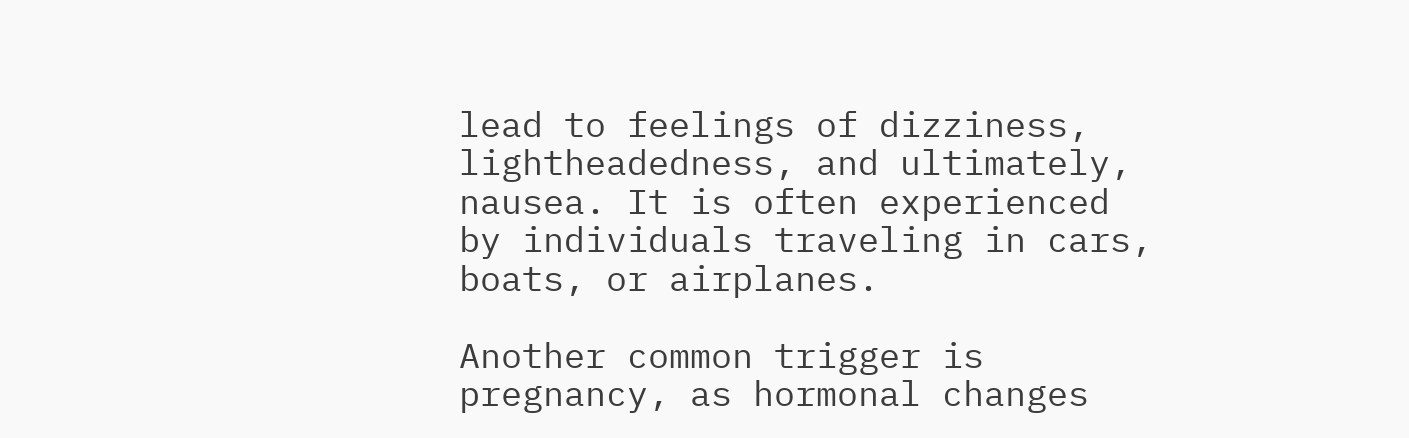lead to feelings of dizziness, lightheadedness, and ultimately, nausea. It is often experienced by individuals traveling in cars, boats, or airplanes.

Another common trigger is pregnancy, as hormonal changes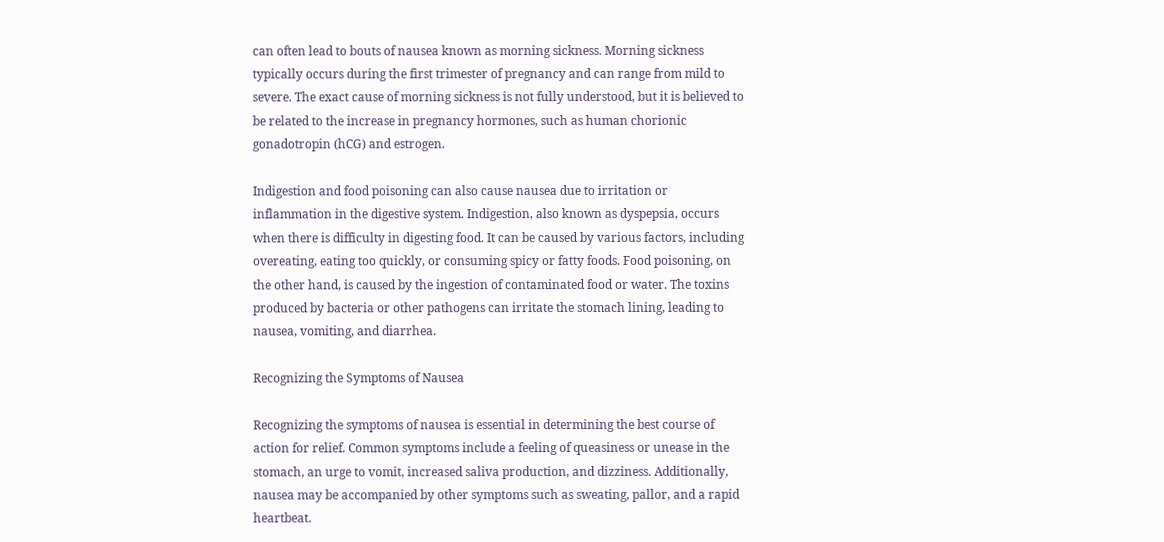can often lead to bouts of nausea known as morning sickness. Morning sickness typically occurs during the first trimester of pregnancy and can range from mild to severe. The exact cause of morning sickness is not fully understood, but it is believed to be related to the increase in pregnancy hormones, such as human chorionic gonadotropin (hCG) and estrogen.

Indigestion and food poisoning can also cause nausea due to irritation or inflammation in the digestive system. Indigestion, also known as dyspepsia, occurs when there is difficulty in digesting food. It can be caused by various factors, including overeating, eating too quickly, or consuming spicy or fatty foods. Food poisoning, on the other hand, is caused by the ingestion of contaminated food or water. The toxins produced by bacteria or other pathogens can irritate the stomach lining, leading to nausea, vomiting, and diarrhea.

Recognizing the Symptoms of Nausea

Recognizing the symptoms of nausea is essential in determining the best course of action for relief. Common symptoms include a feeling of queasiness or unease in the stomach, an urge to vomit, increased saliva production, and dizziness. Additionally, nausea may be accompanied by other symptoms such as sweating, pallor, and a rapid heartbeat.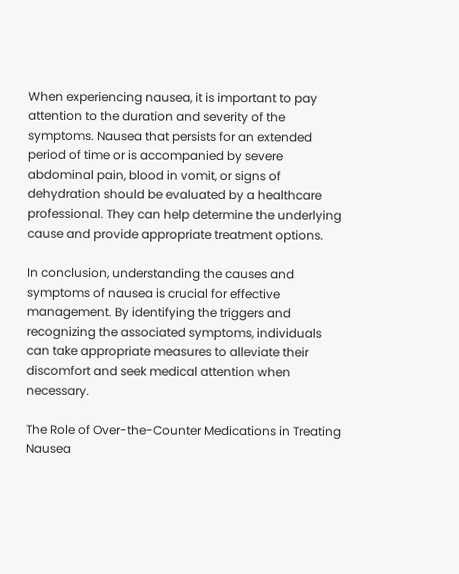When experiencing nausea, it is important to pay attention to the duration and severity of the symptoms. Nausea that persists for an extended period of time or is accompanied by severe abdominal pain, blood in vomit, or signs of dehydration should be evaluated by a healthcare professional. They can help determine the underlying cause and provide appropriate treatment options.

In conclusion, understanding the causes and symptoms of nausea is crucial for effective management. By identifying the triggers and recognizing the associated symptoms, individuals can take appropriate measures to alleviate their discomfort and seek medical attention when necessary.

The Role of Over-the-Counter Medications in Treating Nausea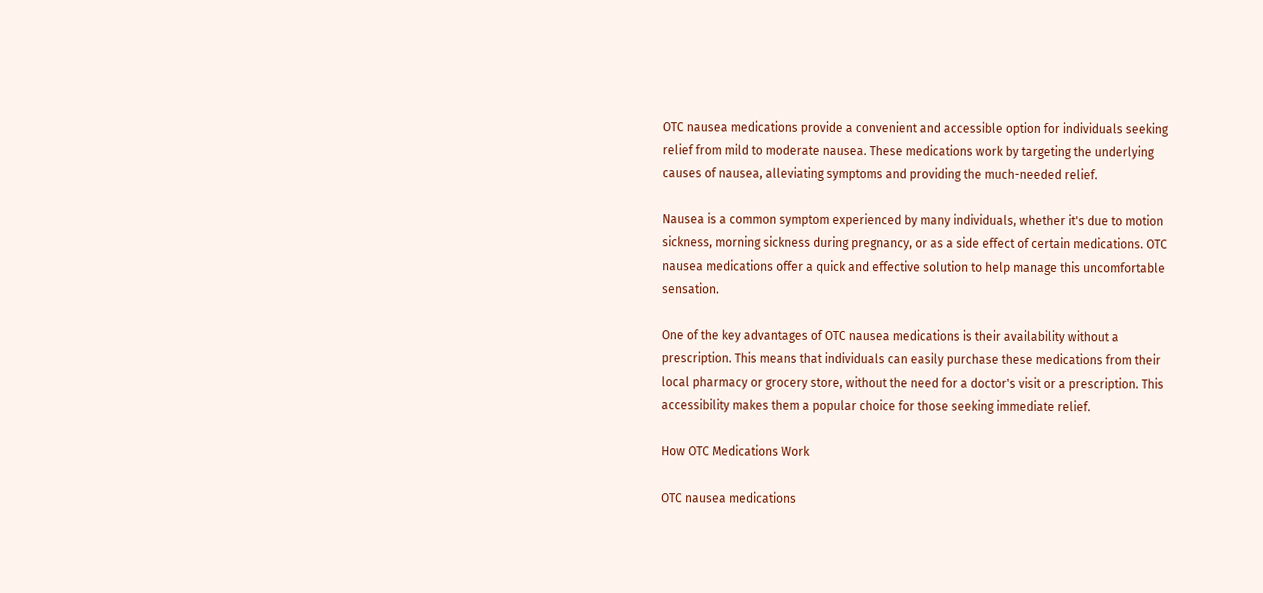OTC nausea medications provide a convenient and accessible option for individuals seeking relief from mild to moderate nausea. These medications work by targeting the underlying causes of nausea, alleviating symptoms and providing the much-needed relief.

Nausea is a common symptom experienced by many individuals, whether it's due to motion sickness, morning sickness during pregnancy, or as a side effect of certain medications. OTC nausea medications offer a quick and effective solution to help manage this uncomfortable sensation.

One of the key advantages of OTC nausea medications is their availability without a prescription. This means that individuals can easily purchase these medications from their local pharmacy or grocery store, without the need for a doctor's visit or a prescription. This accessibility makes them a popular choice for those seeking immediate relief.

How OTC Medications Work

OTC nausea medications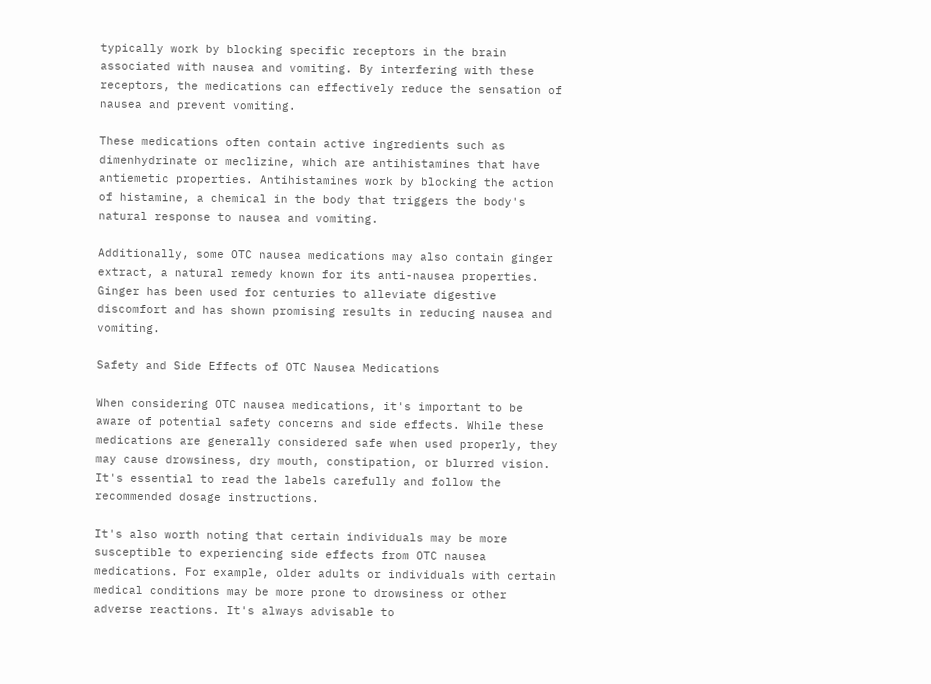typically work by blocking specific receptors in the brain associated with nausea and vomiting. By interfering with these receptors, the medications can effectively reduce the sensation of nausea and prevent vomiting.

These medications often contain active ingredients such as dimenhydrinate or meclizine, which are antihistamines that have antiemetic properties. Antihistamines work by blocking the action of histamine, a chemical in the body that triggers the body's natural response to nausea and vomiting.

Additionally, some OTC nausea medications may also contain ginger extract, a natural remedy known for its anti-nausea properties. Ginger has been used for centuries to alleviate digestive discomfort and has shown promising results in reducing nausea and vomiting.

Safety and Side Effects of OTC Nausea Medications

When considering OTC nausea medications, it's important to be aware of potential safety concerns and side effects. While these medications are generally considered safe when used properly, they may cause drowsiness, dry mouth, constipation, or blurred vision. It's essential to read the labels carefully and follow the recommended dosage instructions.

It's also worth noting that certain individuals may be more susceptible to experiencing side effects from OTC nausea medications. For example, older adults or individuals with certain medical conditions may be more prone to drowsiness or other adverse reactions. It's always advisable to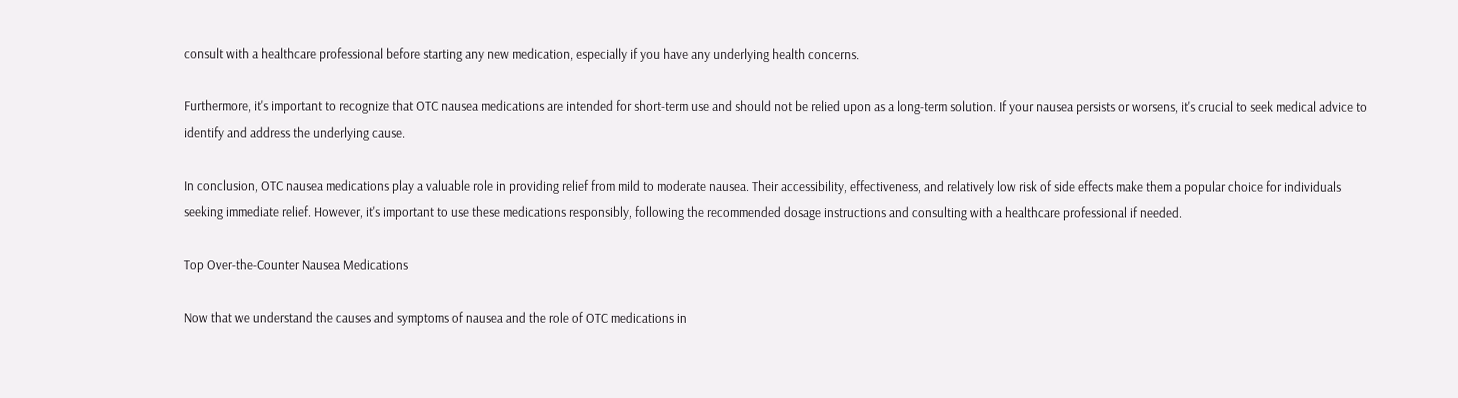consult with a healthcare professional before starting any new medication, especially if you have any underlying health concerns.

Furthermore, it's important to recognize that OTC nausea medications are intended for short-term use and should not be relied upon as a long-term solution. If your nausea persists or worsens, it's crucial to seek medical advice to identify and address the underlying cause.

In conclusion, OTC nausea medications play a valuable role in providing relief from mild to moderate nausea. Their accessibility, effectiveness, and relatively low risk of side effects make them a popular choice for individuals seeking immediate relief. However, it's important to use these medications responsibly, following the recommended dosage instructions and consulting with a healthcare professional if needed.

Top Over-the-Counter Nausea Medications

Now that we understand the causes and symptoms of nausea and the role of OTC medications in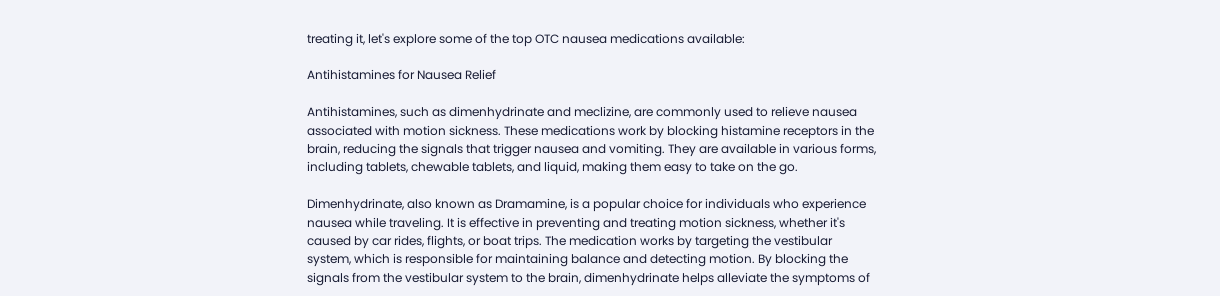treating it, let's explore some of the top OTC nausea medications available:

Antihistamines for Nausea Relief

Antihistamines, such as dimenhydrinate and meclizine, are commonly used to relieve nausea associated with motion sickness. These medications work by blocking histamine receptors in the brain, reducing the signals that trigger nausea and vomiting. They are available in various forms, including tablets, chewable tablets, and liquid, making them easy to take on the go.

Dimenhydrinate, also known as Dramamine, is a popular choice for individuals who experience nausea while traveling. It is effective in preventing and treating motion sickness, whether it's caused by car rides, flights, or boat trips. The medication works by targeting the vestibular system, which is responsible for maintaining balance and detecting motion. By blocking the signals from the vestibular system to the brain, dimenhydrinate helps alleviate the symptoms of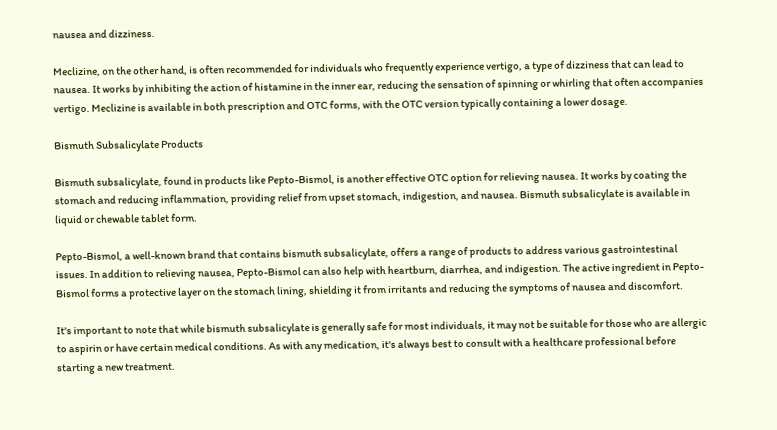nausea and dizziness.

Meclizine, on the other hand, is often recommended for individuals who frequently experience vertigo, a type of dizziness that can lead to nausea. It works by inhibiting the action of histamine in the inner ear, reducing the sensation of spinning or whirling that often accompanies vertigo. Meclizine is available in both prescription and OTC forms, with the OTC version typically containing a lower dosage.

Bismuth Subsalicylate Products

Bismuth subsalicylate, found in products like Pepto-Bismol, is another effective OTC option for relieving nausea. It works by coating the stomach and reducing inflammation, providing relief from upset stomach, indigestion, and nausea. Bismuth subsalicylate is available in liquid or chewable tablet form.

Pepto-Bismol, a well-known brand that contains bismuth subsalicylate, offers a range of products to address various gastrointestinal issues. In addition to relieving nausea, Pepto-Bismol can also help with heartburn, diarrhea, and indigestion. The active ingredient in Pepto-Bismol forms a protective layer on the stomach lining, shielding it from irritants and reducing the symptoms of nausea and discomfort.

It's important to note that while bismuth subsalicylate is generally safe for most individuals, it may not be suitable for those who are allergic to aspirin or have certain medical conditions. As with any medication, it's always best to consult with a healthcare professional before starting a new treatment.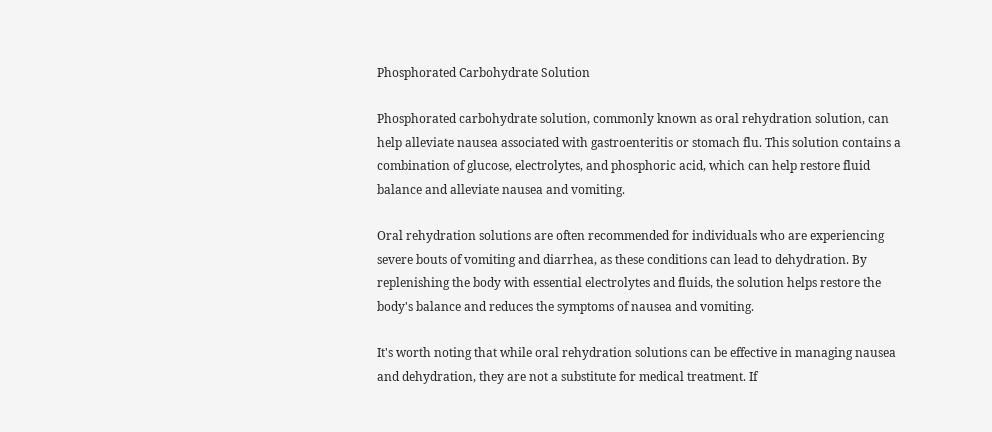Phosphorated Carbohydrate Solution

Phosphorated carbohydrate solution, commonly known as oral rehydration solution, can help alleviate nausea associated with gastroenteritis or stomach flu. This solution contains a combination of glucose, electrolytes, and phosphoric acid, which can help restore fluid balance and alleviate nausea and vomiting.

Oral rehydration solutions are often recommended for individuals who are experiencing severe bouts of vomiting and diarrhea, as these conditions can lead to dehydration. By replenishing the body with essential electrolytes and fluids, the solution helps restore the body's balance and reduces the symptoms of nausea and vomiting.

It's worth noting that while oral rehydration solutions can be effective in managing nausea and dehydration, they are not a substitute for medical treatment. If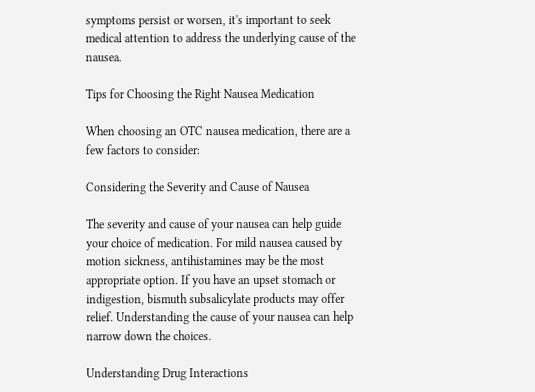symptoms persist or worsen, it's important to seek medical attention to address the underlying cause of the nausea.

Tips for Choosing the Right Nausea Medication

When choosing an OTC nausea medication, there are a few factors to consider:

Considering the Severity and Cause of Nausea

The severity and cause of your nausea can help guide your choice of medication. For mild nausea caused by motion sickness, antihistamines may be the most appropriate option. If you have an upset stomach or indigestion, bismuth subsalicylate products may offer relief. Understanding the cause of your nausea can help narrow down the choices.

Understanding Drug Interactions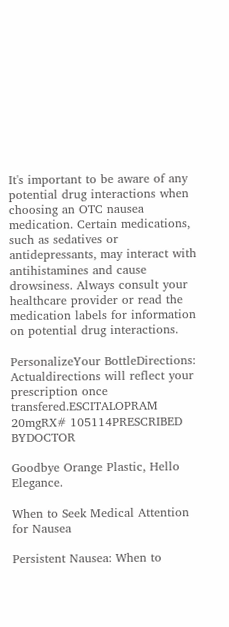It's important to be aware of any potential drug interactions when choosing an OTC nausea medication. Certain medications, such as sedatives or antidepressants, may interact with antihistamines and cause drowsiness. Always consult your healthcare provider or read the medication labels for information on potential drug interactions.

PersonalizeYour BottleDirections: Actualdirections will reflect your prescription once transfered.ESCITALOPRAM 20mgRX# 105114PRESCRIBED BYDOCTOR

Goodbye Orange Plastic, Hello Elegance.

When to Seek Medical Attention for Nausea

Persistent Nausea: When to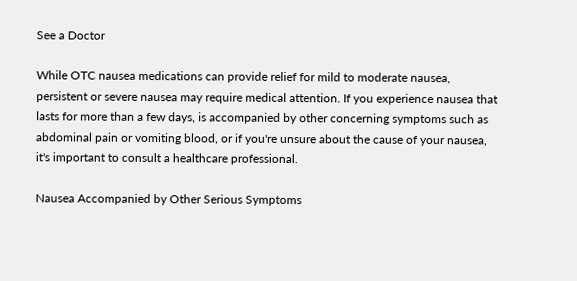See a Doctor

While OTC nausea medications can provide relief for mild to moderate nausea, persistent or severe nausea may require medical attention. If you experience nausea that lasts for more than a few days, is accompanied by other concerning symptoms such as abdominal pain or vomiting blood, or if you're unsure about the cause of your nausea, it's important to consult a healthcare professional.

Nausea Accompanied by Other Serious Symptoms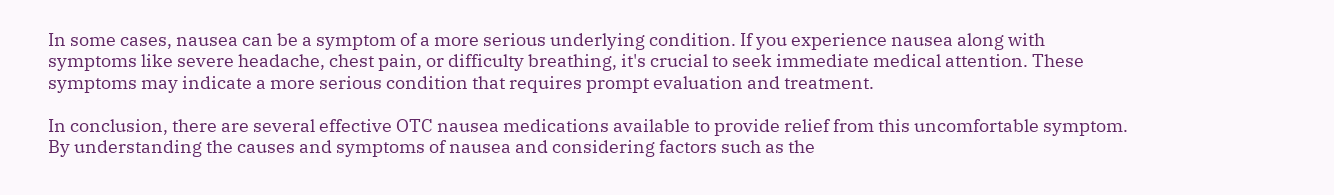In some cases, nausea can be a symptom of a more serious underlying condition. If you experience nausea along with symptoms like severe headache, chest pain, or difficulty breathing, it's crucial to seek immediate medical attention. These symptoms may indicate a more serious condition that requires prompt evaluation and treatment.

In conclusion, there are several effective OTC nausea medications available to provide relief from this uncomfortable symptom. By understanding the causes and symptoms of nausea and considering factors such as the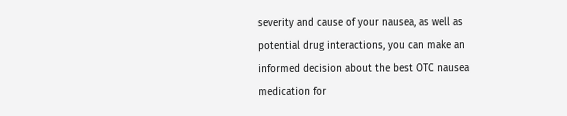severity and cause of your nausea, as well as potential drug interactions, you can make an informed decision about the best OTC nausea medication for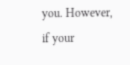you. However, if your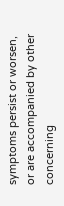symptoms persist or worsen, or are accompanied by other concerning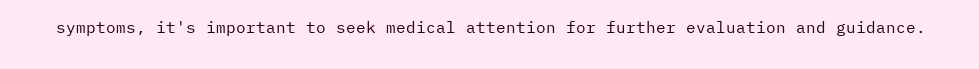symptoms, it's important to seek medical attention for further evaluation and guidance.